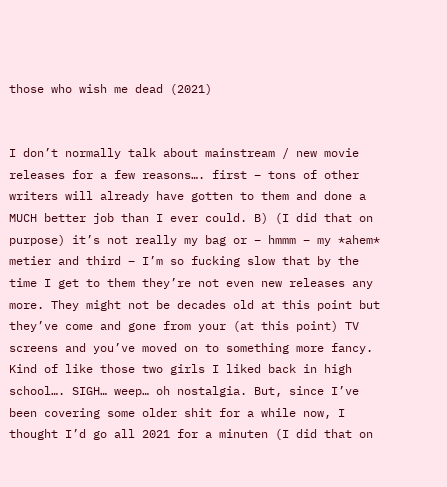those who wish me dead (2021)


I don’t normally talk about mainstream / new movie releases for a few reasons…. first – tons of other writers will already have gotten to them and done a MUCH better job than I ever could. B) (I did that on purpose) it’s not really my bag or – hmmm – my *ahem* metier and third – I’m so fucking slow that by the time I get to them they’re not even new releases any more. They might not be decades old at this point but they’ve come and gone from your (at this point) TV screens and you’ve moved on to something more fancy. Kind of like those two girls I liked back in high school…. SIGH… weep… oh nostalgia. But, since I’ve been covering some older shit for a while now, I thought I’d go all 2021 for a minuten (I did that on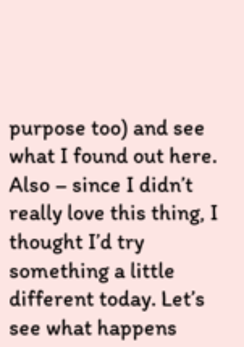purpose too) and see what I found out here. Also – since I didn’t really love this thing, I thought I’d try something a little different today. Let’s see what happens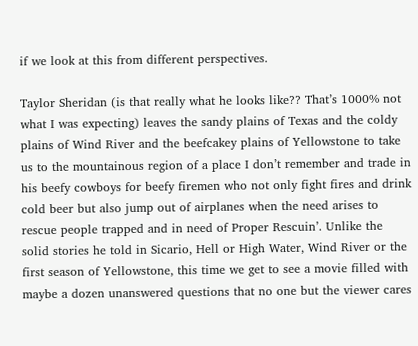if we look at this from different perspectives.

Taylor Sheridan (is that really what he looks like?? That’s 1000% not what I was expecting) leaves the sandy plains of Texas and the coldy plains of Wind River and the beefcakey plains of Yellowstone to take us to the mountainous region of a place I don’t remember and trade in his beefy cowboys for beefy firemen who not only fight fires and drink cold beer but also jump out of airplanes when the need arises to rescue people trapped and in need of Proper Rescuin’. Unlike the solid stories he told in Sicario, Hell or High Water, Wind River or the first season of Yellowstone, this time we get to see a movie filled with maybe a dozen unanswered questions that no one but the viewer cares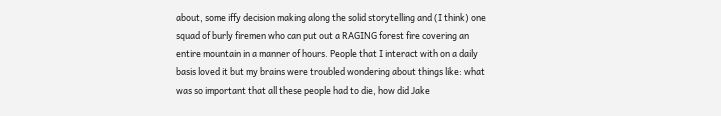about, some iffy decision making along the solid storytelling and (I think) one squad of burly firemen who can put out a RAGING forest fire covering an entire mountain in a manner of hours. People that I interact with on a daily basis loved it but my brains were troubled wondering about things like: what was so important that all these people had to die, how did Jake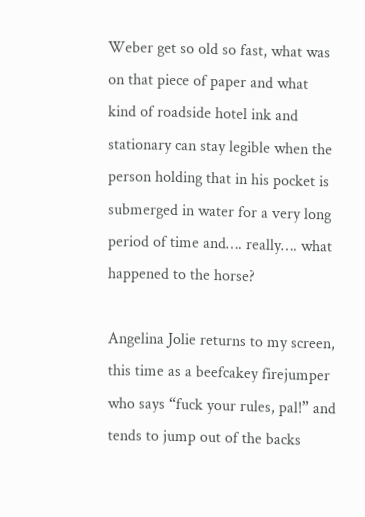Weber get so old so fast, what was on that piece of paper and what kind of roadside hotel ink and stationary can stay legible when the person holding that in his pocket is submerged in water for a very long period of time and…. really…. what happened to the horse?

Angelina Jolie returns to my screen, this time as a beefcakey firejumper who says “fuck your rules, pal!” and tends to jump out of the backs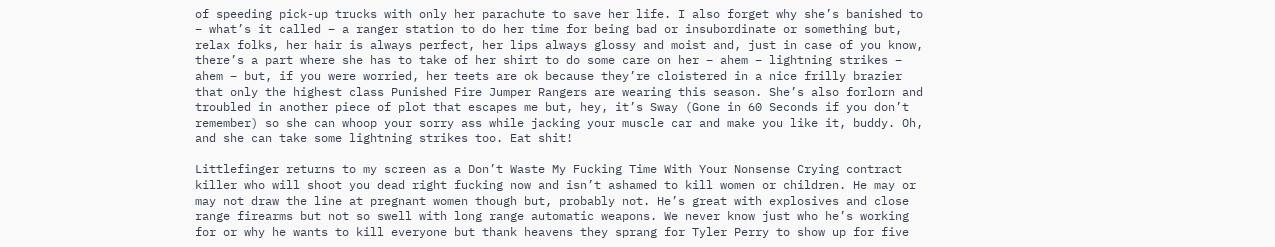of speeding pick-up trucks with only her parachute to save her life. I also forget why she’s banished to – what’s it called – a ranger station to do her time for being bad or insubordinate or something but, relax folks, her hair is always perfect, her lips always glossy and moist and, just in case of you know, there’s a part where she has to take of her shirt to do some care on her – ahem – lightning strikes – ahem – but, if you were worried, her teets are ok because they’re cloistered in a nice frilly brazier that only the highest class Punished Fire Jumper Rangers are wearing this season. She’s also forlorn and troubled in another piece of plot that escapes me but, hey, it’s Sway (Gone in 60 Seconds if you don’t remember) so she can whoop your sorry ass while jacking your muscle car and make you like it, buddy. Oh, and she can take some lightning strikes too. Eat shit!

Littlefinger returns to my screen as a Don’t Waste My Fucking Time With Your Nonsense Crying contract killer who will shoot you dead right fucking now and isn’t ashamed to kill women or children. He may or may not draw the line at pregnant women though but, probably not. He’s great with explosives and close range firearms but not so swell with long range automatic weapons. We never know just who he’s working for or why he wants to kill everyone but thank heavens they sprang for Tyler Perry to show up for five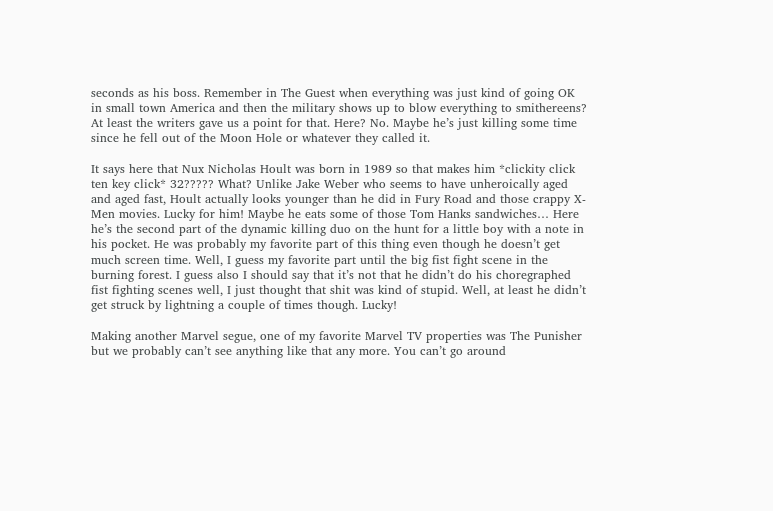seconds as his boss. Remember in The Guest when everything was just kind of going OK in small town America and then the military shows up to blow everything to smithereens? At least the writers gave us a point for that. Here? No. Maybe he’s just killing some time since he fell out of the Moon Hole or whatever they called it.

It says here that Nux Nicholas Hoult was born in 1989 so that makes him *clickity click ten key click* 32????? What? Unlike Jake Weber who seems to have unheroically aged and aged fast, Hoult actually looks younger than he did in Fury Road and those crappy X-Men movies. Lucky for him! Maybe he eats some of those Tom Hanks sandwiches… Here he’s the second part of the dynamic killing duo on the hunt for a little boy with a note in his pocket. He was probably my favorite part of this thing even though he doesn’t get much screen time. Well, I guess my favorite part until the big fist fight scene in the burning forest. I guess also I should say that it’s not that he didn’t do his choregraphed fist fighting scenes well, I just thought that shit was kind of stupid. Well, at least he didn’t get struck by lightning a couple of times though. Lucky!

Making another Marvel segue, one of my favorite Marvel TV properties was The Punisher but we probably can’t see anything like that any more. You can’t go around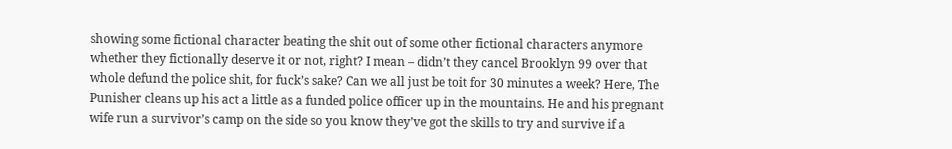showing some fictional character beating the shit out of some other fictional characters anymore whether they fictionally deserve it or not, right? I mean – didn’t they cancel Brooklyn 99 over that whole defund the police shit, for fuck’s sake? Can we all just be toit for 30 minutes a week? Here, The Punisher cleans up his act a little as a funded police officer up in the mountains. He and his pregnant wife run a survivor’s camp on the side so you know they’ve got the skills to try and survive if a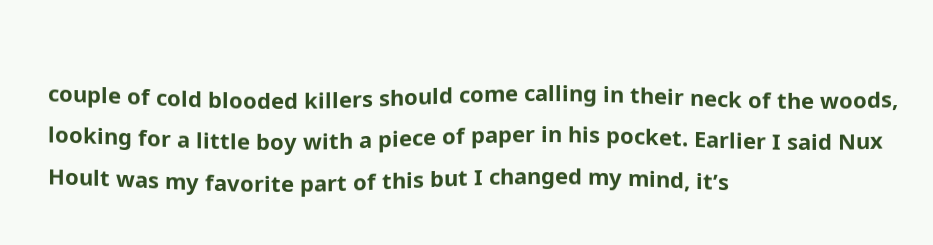couple of cold blooded killers should come calling in their neck of the woods, looking for a little boy with a piece of paper in his pocket. Earlier I said Nux Hoult was my favorite part of this but I changed my mind, it’s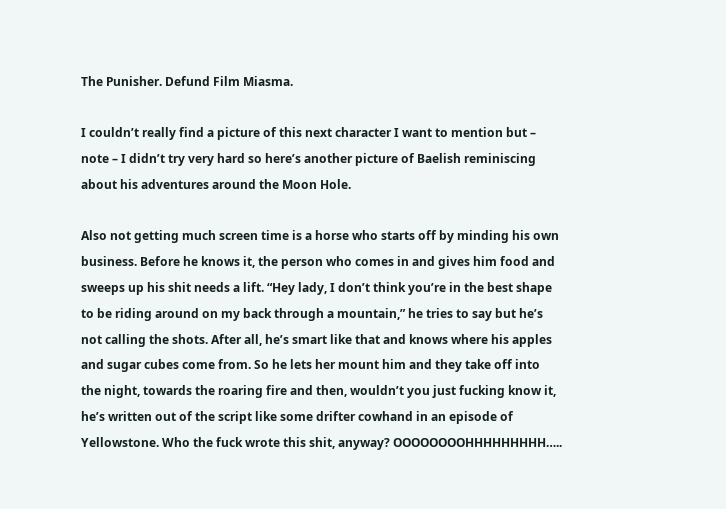The Punisher. Defund Film Miasma.

I couldn’t really find a picture of this next character I want to mention but – note – I didn’t try very hard so here’s another picture of Baelish reminiscing about his adventures around the Moon Hole.

Also not getting much screen time is a horse who starts off by minding his own business. Before he knows it, the person who comes in and gives him food and sweeps up his shit needs a lift. “Hey lady, I don’t think you’re in the best shape to be riding around on my back through a mountain,” he tries to say but he’s not calling the shots. After all, he’s smart like that and knows where his apples and sugar cubes come from. So he lets her mount him and they take off into the night, towards the roaring fire and then, wouldn’t you just fucking know it, he’s written out of the script like some drifter cowhand in an episode of Yellowstone. Who the fuck wrote this shit, anyway? OOOOOOOOHHHHHHHHH…..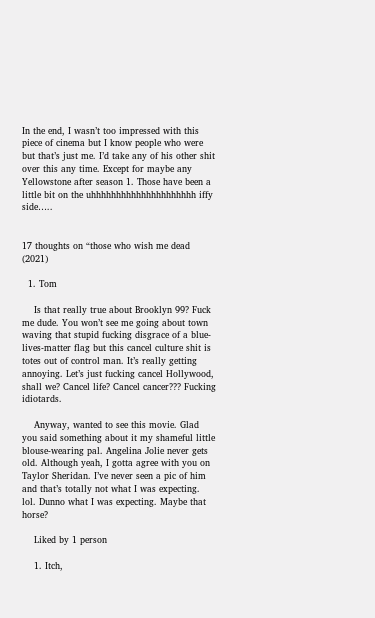In the end, I wasn’t too impressed with this piece of cinema but I know people who were but that’s just me. I’d take any of his other shit over this any time. Except for maybe any Yellowstone after season 1. Those have been a little bit on the uhhhhhhhhhhhhhhhhhhhhh iffy side…..


17 thoughts on “those who wish me dead (2021)

  1. Tom

    Is that really true about Brooklyn 99? Fuck me dude. You won’t see me going about town waving that stupid fucking disgrace of a blue-lives-matter flag but this cancel culture shit is totes out of control man. It’s really getting annoying. Let’s just fucking cancel Hollywood, shall we? Cancel life? Cancel cancer??? Fucking idiotards.

    Anyway, wanted to see this movie. Glad you said something about it my shameful little blouse-wearing pal. Angelina Jolie never gets old. Although yeah, I gotta agree with you on Taylor Sheridan. I’ve never seen a pic of him and that’s totally not what I was expecting. lol. Dunno what I was expecting. Maybe that horse?

    Liked by 1 person

    1. Itch,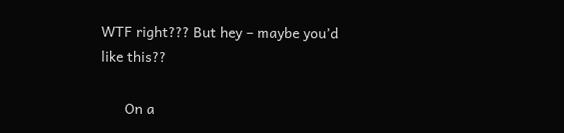WTF right??? But hey – maybe you’d like this??

      On a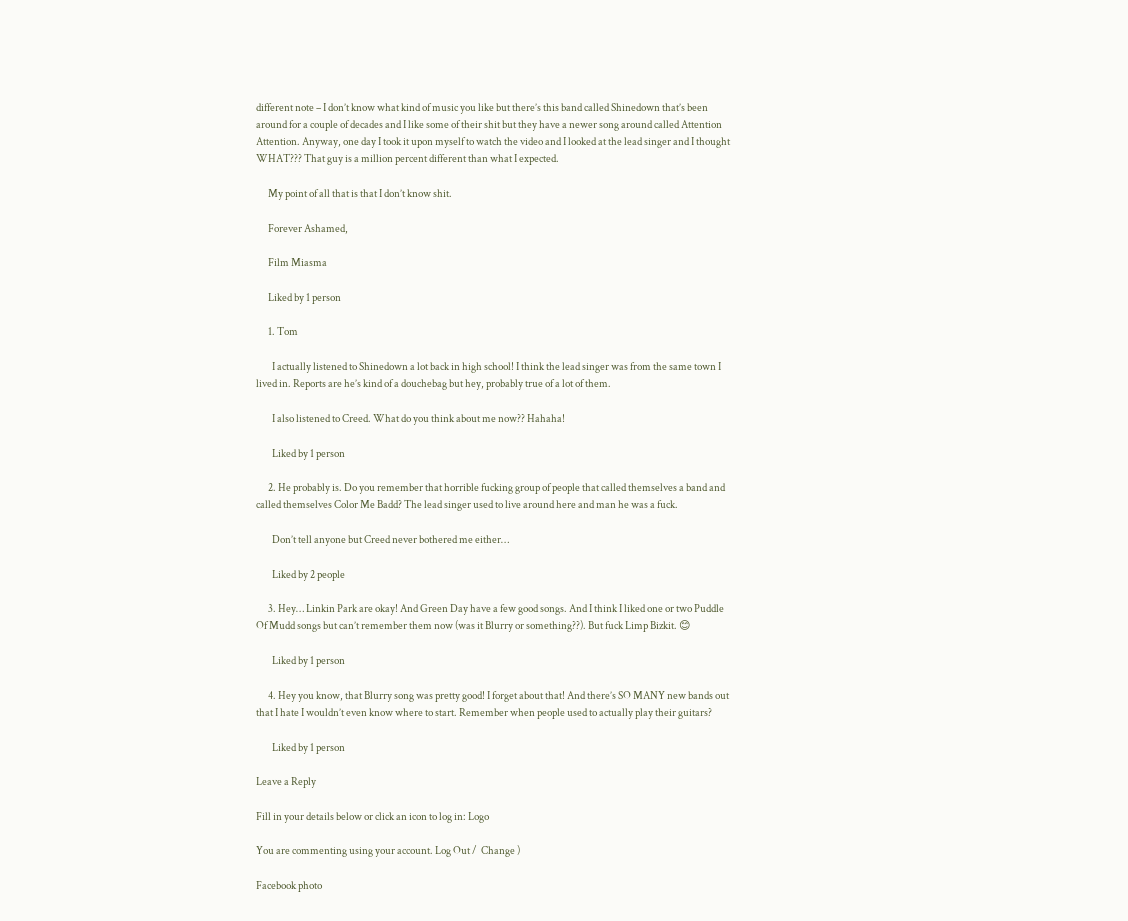different note – I don’t know what kind of music you like but there’s this band called Shinedown that’s been around for a couple of decades and I like some of their shit but they have a newer song around called Attention Attention. Anyway, one day I took it upon myself to watch the video and I looked at the lead singer and I thought WHAT??? That guy is a million percent different than what I expected.

      My point of all that is that I don’t know shit.

      Forever Ashamed,

      Film Miasma

      Liked by 1 person

      1. Tom

        I actually listened to Shinedown a lot back in high school! I think the lead singer was from the same town I lived in. Reports are he’s kind of a douchebag but hey, probably true of a lot of them.

        I also listened to Creed. What do you think about me now?? Hahaha!

        Liked by 1 person

      2. He probably is. Do you remember that horrible fucking group of people that called themselves a band and called themselves Color Me Badd? The lead singer used to live around here and man he was a fuck.

        Don’t tell anyone but Creed never bothered me either…

        Liked by 2 people

      3. Hey… Linkin Park are okay! And Green Day have a few good songs. And I think I liked one or two Puddle Of Mudd songs but can’t remember them now (was it Blurry or something??). But fuck Limp Bizkit. 😊

        Liked by 1 person

      4. Hey you know, that Blurry song was pretty good! I forget about that! And there’s SO MANY new bands out that I hate I wouldn’t even know where to start. Remember when people used to actually play their guitars?

        Liked by 1 person

Leave a Reply

Fill in your details below or click an icon to log in: Logo

You are commenting using your account. Log Out /  Change )

Facebook photo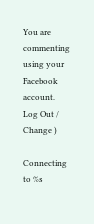You are commenting using your Facebook account. Log Out /  Change )

Connecting to %s